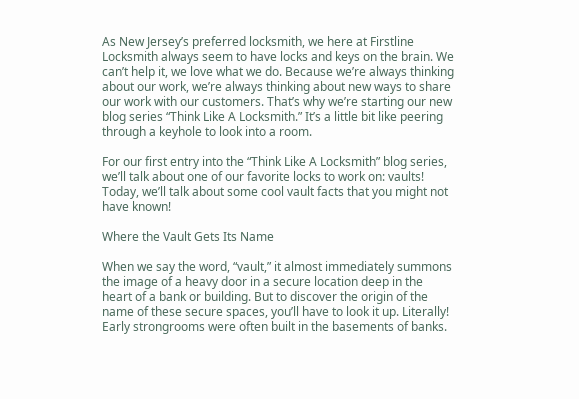As New Jersey’s preferred locksmith, we here at Firstline Locksmith always seem to have locks and keys on the brain. We can’t help it, we love what we do. Because we’re always thinking about our work, we’re always thinking about new ways to share our work with our customers. That’s why we’re starting our new blog series “Think Like A Locksmith.” It’s a little bit like peering through a keyhole to look into a room.

For our first entry into the “Think Like A Locksmith” blog series, we’ll talk about one of our favorite locks to work on: vaults! Today, we’ll talk about some cool vault facts that you might not have known!

Where the Vault Gets Its Name

When we say the word, “vault,” it almost immediately summons the image of a heavy door in a secure location deep in the heart of a bank or building. But to discover the origin of the name of these secure spaces, you’ll have to look it up. Literally! Early strongrooms were often built in the basements of banks.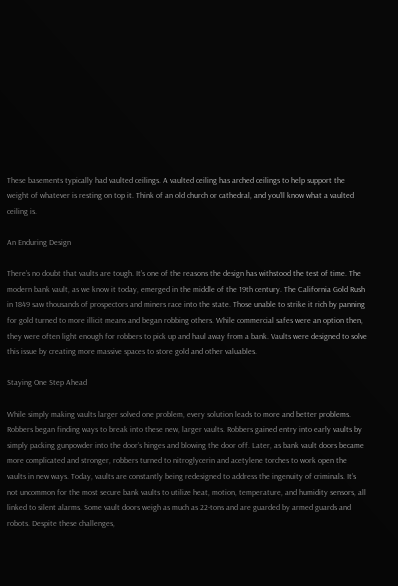These basements typically had vaulted ceilings. A vaulted ceiling has arched ceilings to help support the weight of whatever is resting on top it. Think of an old church or cathedral, and you’ll know what a vaulted ceiling is.

An Enduring Design

There’s no doubt that vaults are tough. It’s one of the reasons the design has withstood the test of time. The modern bank vault, as we know it today, emerged in the middle of the 19th century. The California Gold Rush in 1849 saw thousands of prospectors and miners race into the state. Those unable to strike it rich by panning for gold turned to more illicit means and began robbing others. While commercial safes were an option then, they were often light enough for robbers to pick up and haul away from a bank. Vaults were designed to solve this issue by creating more massive spaces to store gold and other valuables.

Staying One Step Ahead

While simply making vaults larger solved one problem, every solution leads to more and better problems. Robbers began finding ways to break into these new, larger vaults. Robbers gained entry into early vaults by simply packing gunpowder into the door’s hinges and blowing the door off. Later, as bank vault doors became more complicated and stronger, robbers turned to nitroglycerin and acetylene torches to work open the vaults in new ways. Today, vaults are constantly being redesigned to address the ingenuity of criminals. It’s not uncommon for the most secure bank vaults to utilize heat, motion, temperature, and humidity sensors, all linked to silent alarms. Some vault doors weigh as much as 22-tons and are guarded by armed guards and robots. Despite these challenges,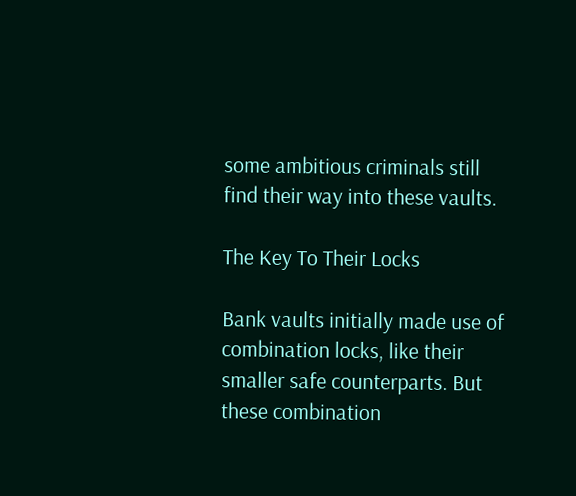some ambitious criminals still find their way into these vaults.

The Key To Their Locks

Bank vaults initially made use of combination locks, like their smaller safe counterparts. But these combination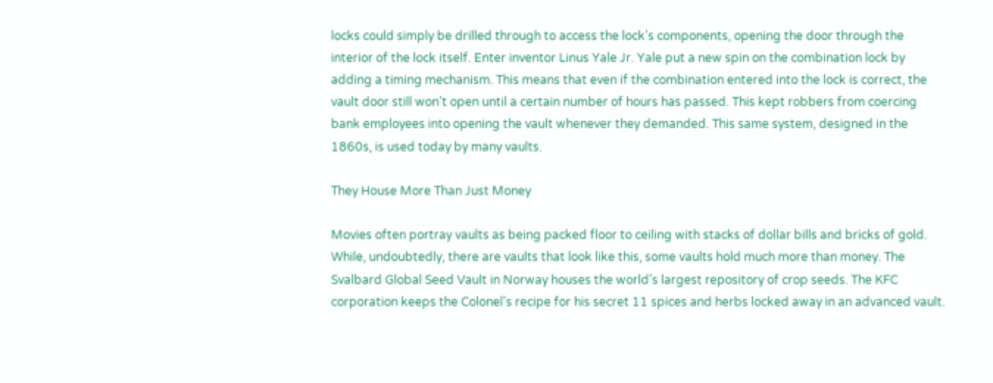locks could simply be drilled through to access the lock’s components, opening the door through the interior of the lock itself. Enter inventor Linus Yale Jr. Yale put a new spin on the combination lock by adding a timing mechanism. This means that even if the combination entered into the lock is correct, the vault door still won’t open until a certain number of hours has passed. This kept robbers from coercing bank employees into opening the vault whenever they demanded. This same system, designed in the 1860s, is used today by many vaults.

They House More Than Just Money

Movies often portray vaults as being packed floor to ceiling with stacks of dollar bills and bricks of gold. While, undoubtedly, there are vaults that look like this, some vaults hold much more than money. The Svalbard Global Seed Vault in Norway houses the world’s largest repository of crop seeds. The KFC corporation keeps the Colonel’s recipe for his secret 11 spices and herbs locked away in an advanced vault.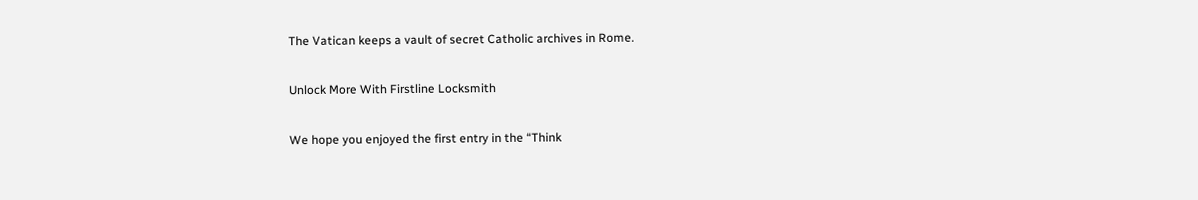The Vatican keeps a vault of secret Catholic archives in Rome.

Unlock More With Firstline Locksmith

We hope you enjoyed the first entry in the “Think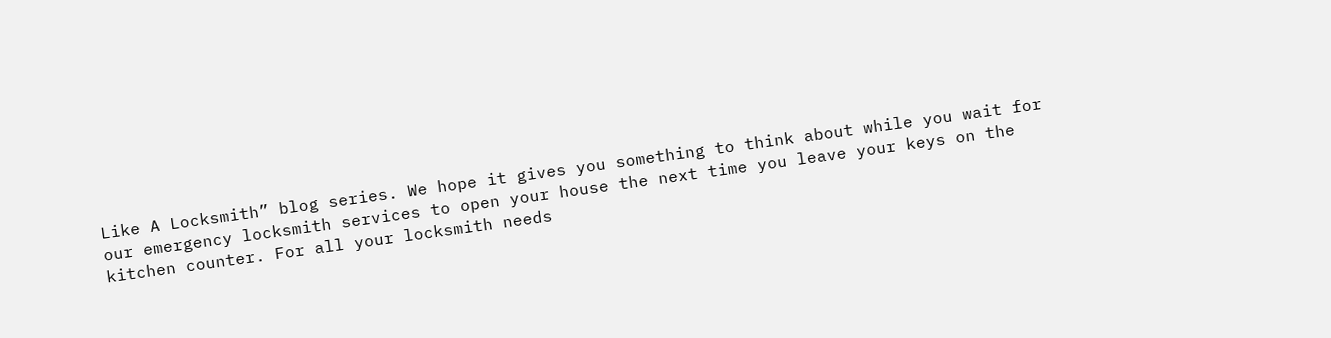Like A Locksmith” blog series. We hope it gives you something to think about while you wait for our emergency locksmith services to open your house the next time you leave your keys on the kitchen counter. For all your locksmith needs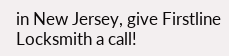in New Jersey, give Firstline Locksmith a call!